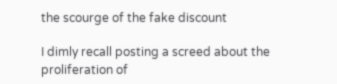the scourge of the fake discount

I dimly recall posting a screed about the proliferation of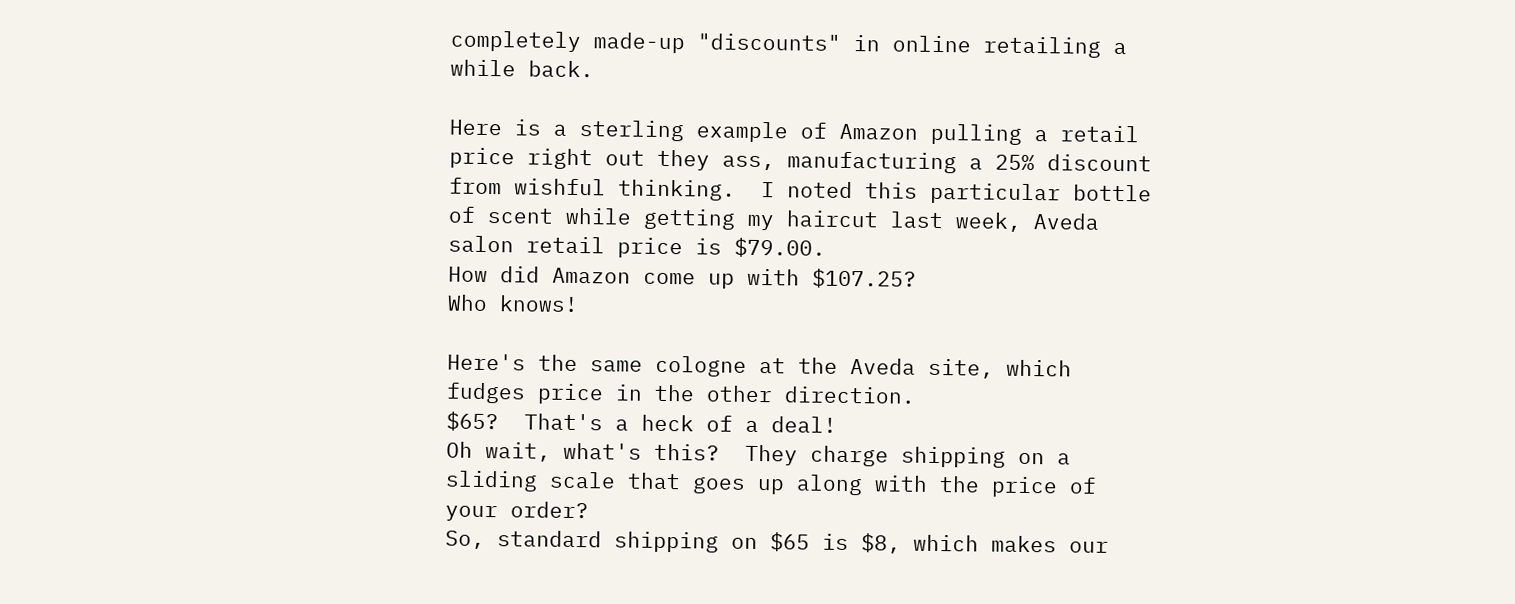completely made-up "discounts" in online retailing a while back.

Here is a sterling example of Amazon pulling a retail price right out they ass, manufacturing a 25% discount from wishful thinking.  I noted this particular bottle of scent while getting my haircut last week, Aveda salon retail price is $79.00.
How did Amazon come up with $107.25?
Who knows!

Here's the same cologne at the Aveda site, which fudges price in the other direction.
$65?  That's a heck of a deal!
Oh wait, what's this?  They charge shipping on a sliding scale that goes up along with the price of your order?
So, standard shipping on $65 is $8, which makes our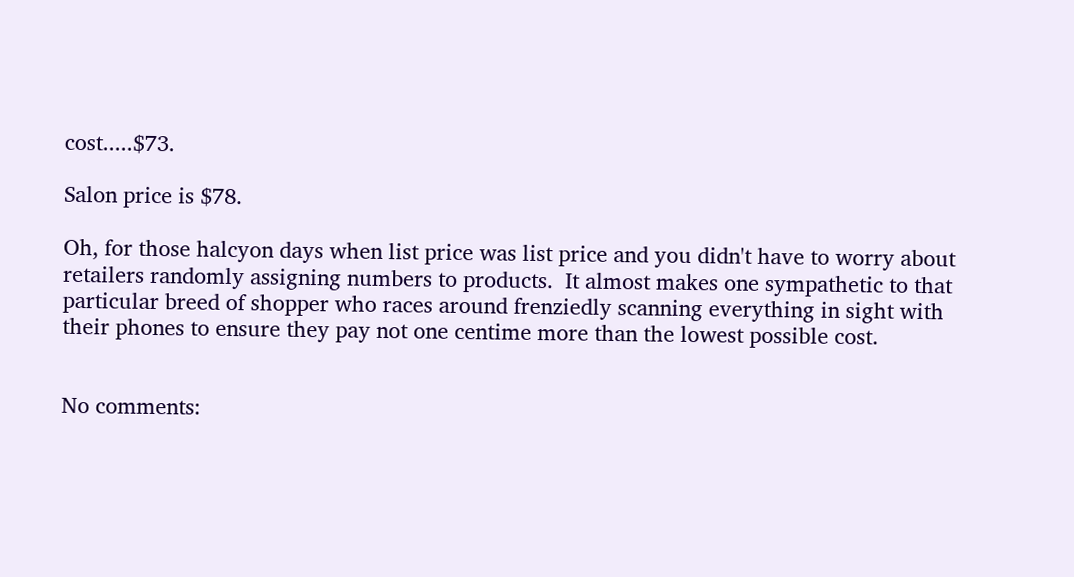cost.....$73.

Salon price is $78.

Oh, for those halcyon days when list price was list price and you didn't have to worry about retailers randomly assigning numbers to products.  It almost makes one sympathetic to that particular breed of shopper who races around frenziedly scanning everything in sight with their phones to ensure they pay not one centime more than the lowest possible cost.


No comments: